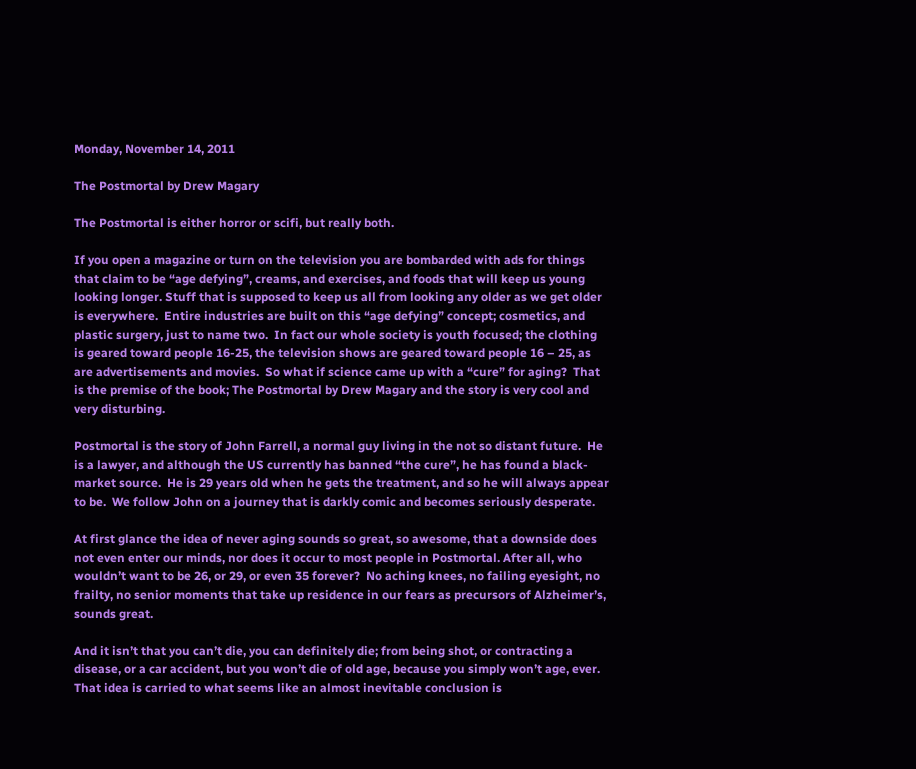Monday, November 14, 2011

The Postmortal by Drew Magary

The Postmortal is either horror or scifi, but really both.

If you open a magazine or turn on the television you are bombarded with ads for things that claim to be “age defying”, creams, and exercises, and foods that will keep us young looking longer. Stuff that is supposed to keep us all from looking any older as we get older is everywhere.  Entire industries are built on this “age defying” concept; cosmetics, and plastic surgery, just to name two.  In fact our whole society is youth focused; the clothing is geared toward people 16-25, the television shows are geared toward people 16 – 25, as are advertisements and movies.  So what if science came up with a “cure” for aging?  That is the premise of the book; The Postmortal by Drew Magary and the story is very cool and very disturbing.

Postmortal is the story of John Farrell, a normal guy living in the not so distant future.  He is a lawyer, and although the US currently has banned “the cure”, he has found a black-market source.  He is 29 years old when he gets the treatment, and so he will always appear to be.  We follow John on a journey that is darkly comic and becomes seriously desperate.

At first glance the idea of never aging sounds so great, so awesome, that a downside does not even enter our minds, nor does it occur to most people in Postmortal. After all, who wouldn’t want to be 26, or 29, or even 35 forever?  No aching knees, no failing eyesight, no frailty, no senior moments that take up residence in our fears as precursors of Alzheimer’s, sounds great.

And it isn’t that you can’t die, you can definitely die; from being shot, or contracting a disease, or a car accident, but you won’t die of old age, because you simply won’t age, ever.  That idea is carried to what seems like an almost inevitable conclusion is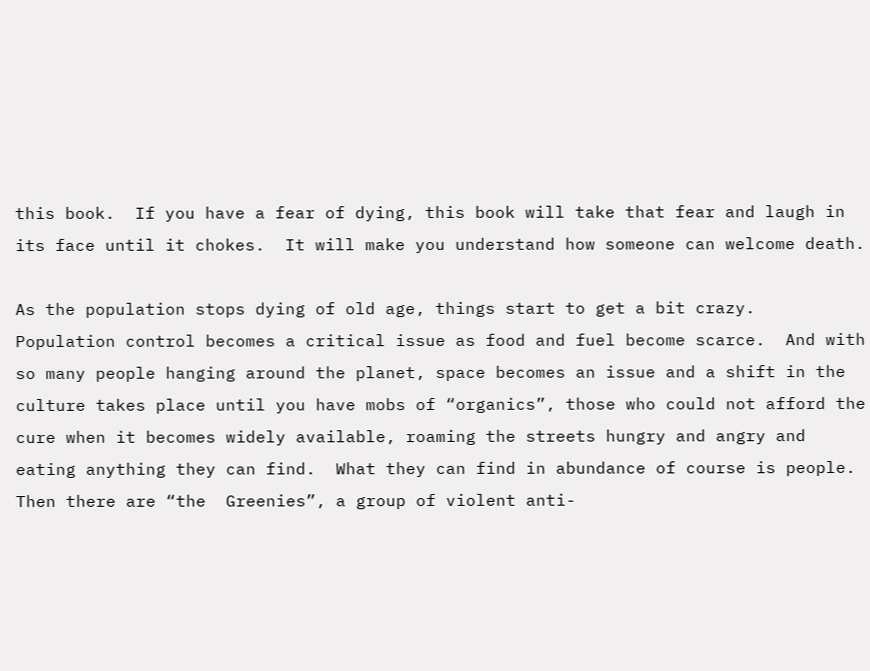this book.  If you have a fear of dying, this book will take that fear and laugh in its face until it chokes.  It will make you understand how someone can welcome death.

As the population stops dying of old age, things start to get a bit crazy.  Population control becomes a critical issue as food and fuel become scarce.  And with so many people hanging around the planet, space becomes an issue and a shift in the culture takes place until you have mobs of “organics”, those who could not afford the cure when it becomes widely available, roaming the streets hungry and angry and eating anything they can find.  What they can find in abundance of course is people.  Then there are “the  Greenies”, a group of violent anti-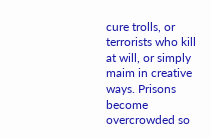cure trolls, or terrorists who kill at will, or simply maim in creative ways. Prisons become overcrowded so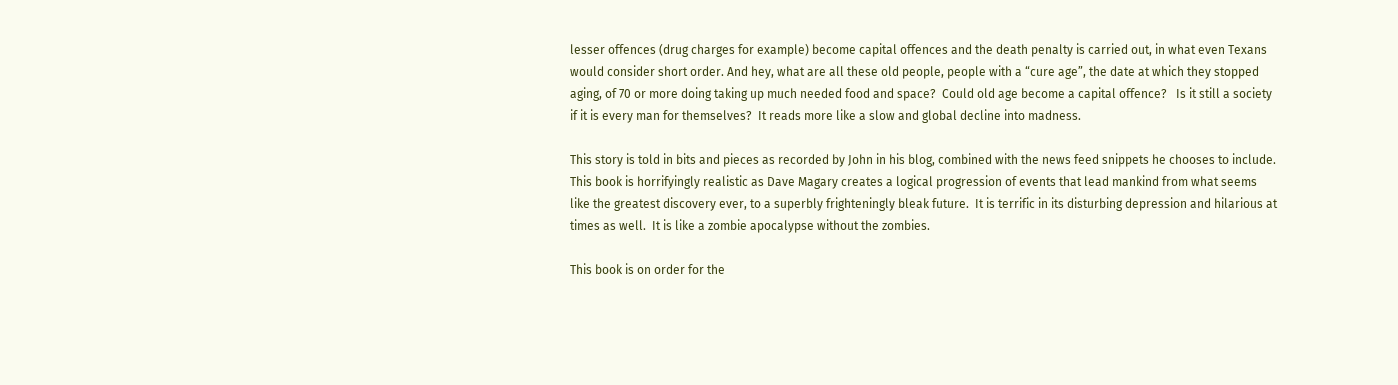lesser offences (drug charges for example) become capital offences and the death penalty is carried out, in what even Texans would consider short order. And hey, what are all these old people, people with a “cure age”, the date at which they stopped aging, of 70 or more doing taking up much needed food and space?  Could old age become a capital offence?   Is it still a society if it is every man for themselves?  It reads more like a slow and global decline into madness.

This story is told in bits and pieces as recorded by John in his blog, combined with the news feed snippets he chooses to include.  This book is horrifyingly realistic as Dave Magary creates a logical progression of events that lead mankind from what seems like the greatest discovery ever, to a superbly frighteningly bleak future.  It is terrific in its disturbing depression and hilarious at times as well.  It is like a zombie apocalypse without the zombies.

This book is on order for the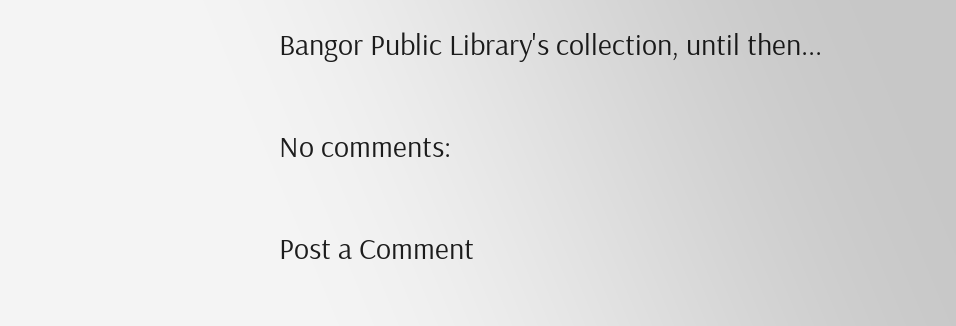Bangor Public Library's collection, until then...

No comments:

Post a Comment